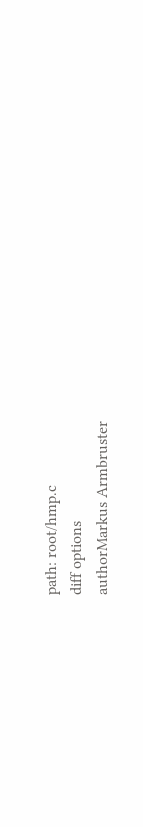path: root/hmp.c
diff options
authorMarkus Armbruster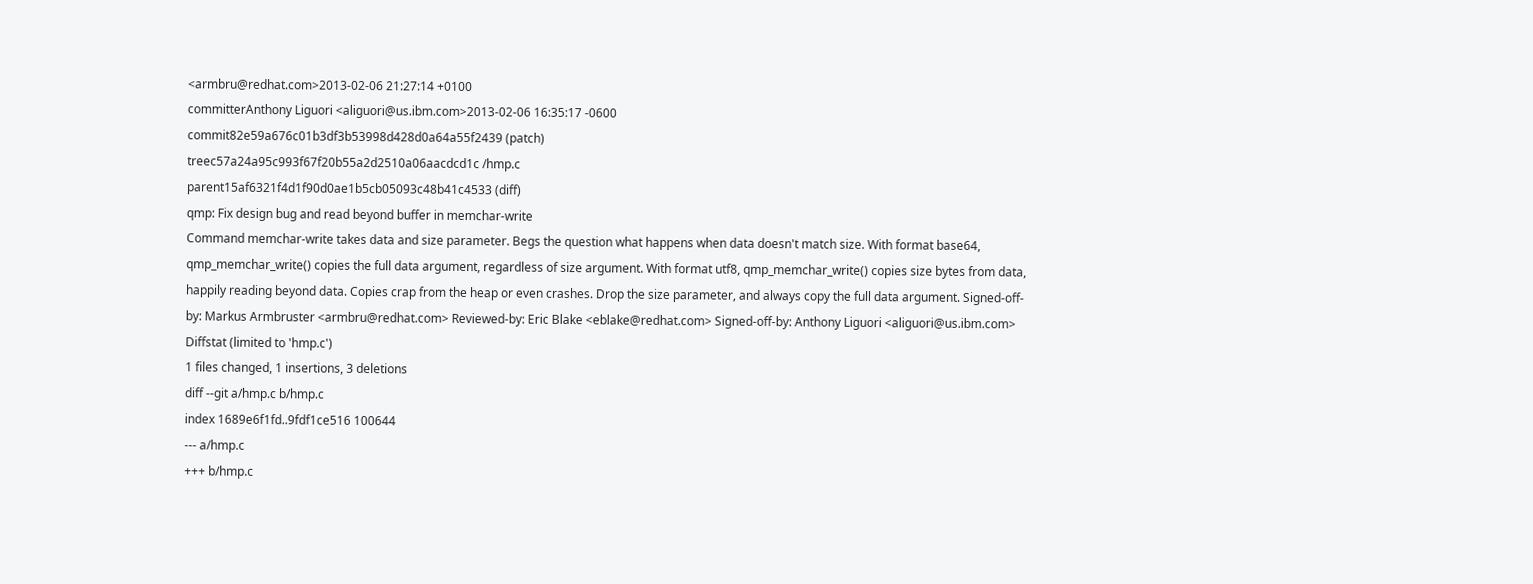<armbru@redhat.com>2013-02-06 21:27:14 +0100
committerAnthony Liguori <aliguori@us.ibm.com>2013-02-06 16:35:17 -0600
commit82e59a676c01b3df3b53998d428d0a64a55f2439 (patch)
treec57a24a95c993f67f20b55a2d2510a06aacdcd1c /hmp.c
parent15af6321f4d1f90d0ae1b5cb05093c48b41c4533 (diff)
qmp: Fix design bug and read beyond buffer in memchar-write
Command memchar-write takes data and size parameter. Begs the question what happens when data doesn't match size. With format base64, qmp_memchar_write() copies the full data argument, regardless of size argument. With format utf8, qmp_memchar_write() copies size bytes from data, happily reading beyond data. Copies crap from the heap or even crashes. Drop the size parameter, and always copy the full data argument. Signed-off-by: Markus Armbruster <armbru@redhat.com> Reviewed-by: Eric Blake <eblake@redhat.com> Signed-off-by: Anthony Liguori <aliguori@us.ibm.com>
Diffstat (limited to 'hmp.c')
1 files changed, 1 insertions, 3 deletions
diff --git a/hmp.c b/hmp.c
index 1689e6f1fd..9fdf1ce516 100644
--- a/hmp.c
+++ b/hmp.c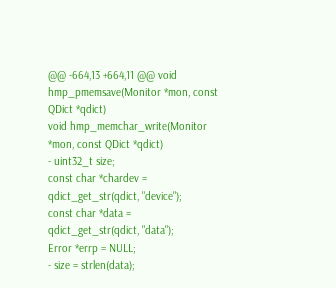@@ -664,13 +664,11 @@ void hmp_pmemsave(Monitor *mon, const QDict *qdict)
void hmp_memchar_write(Monitor *mon, const QDict *qdict)
- uint32_t size;
const char *chardev = qdict_get_str(qdict, "device");
const char *data = qdict_get_str(qdict, "data");
Error *errp = NULL;
- size = strlen(data);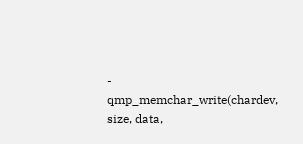- qmp_memchar_write(chardev, size, data,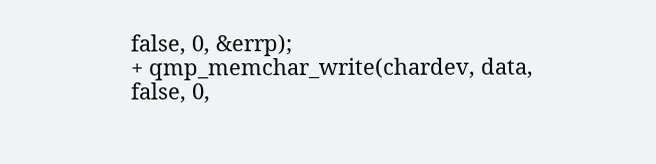false, 0, &errp);
+ qmp_memchar_write(chardev, data, false, 0,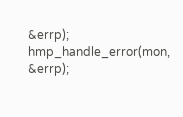&errp);
hmp_handle_error(mon, &errp);